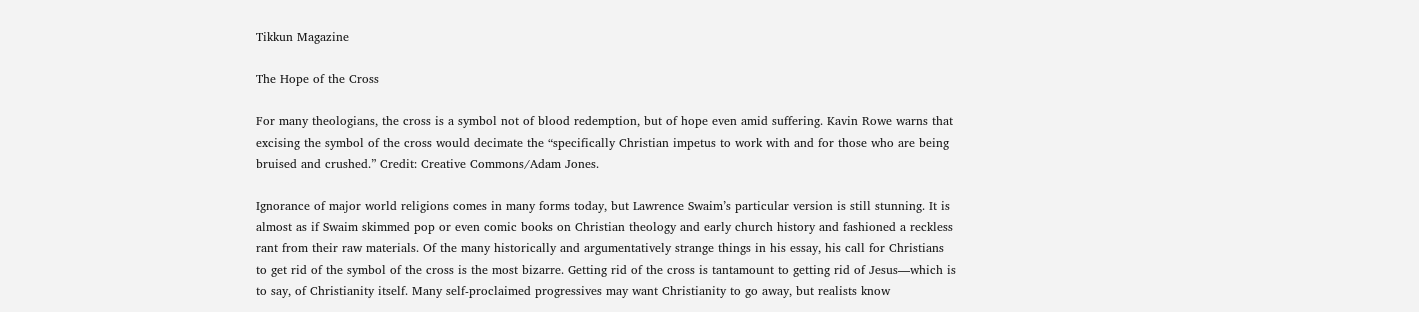Tikkun Magazine

The Hope of the Cross

For many theologians, the cross is a symbol not of blood redemption, but of hope even amid suffering. Kavin Rowe warns that excising the symbol of the cross would decimate the “specifically Christian impetus to work with and for those who are being bruised and crushed.” Credit: Creative Commons/Adam Jones.

Ignorance of major world religions comes in many forms today, but Lawrence Swaim’s particular version is still stunning. It is almost as if Swaim skimmed pop or even comic books on Christian theology and early church history and fashioned a reckless rant from their raw materials. Of the many historically and argumentatively strange things in his essay, his call for Christians to get rid of the symbol of the cross is the most bizarre. Getting rid of the cross is tantamount to getting rid of Jesus—which is to say, of Christianity itself. Many self-proclaimed progressives may want Christianity to go away, but realists know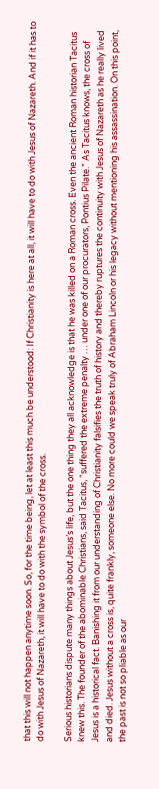that this will not happen anytime soon. So, for the time being, let at least this much be understood: If Christianity is here at all, it will have to do with Jesus of Nazareth. And if it has to do with Jesus of Nazareth, it will have to do with the symbol of the cross.

Serious historians dispute many things about Jesus’s life, but the one thing they all acknowledge is that he was killed on a Roman cross. Even the ancient Roman historian Tacitus knew this. The founder of the abominable Christians, said Tacitus, “suffered the extreme penalty … under one of our procurators, Pontius Pilate.” As Tacitus knows, the cross of Jesus is a historical fact. Banishing it from our understanding of Christianity falsifies the truth of history and thereby ruptures the continuity with Jesus of Nazareth as he really lived and died. Jesus without a cross is, quite frankly, someone else. No more could we speak truly of Abraham Lincoln or his legacy without mentioning his assassination. On this point, the past is not so pliable as our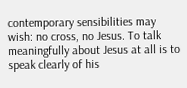contemporary sensibilities may wish: no cross, no Jesus. To talk meaningfully about Jesus at all is to speak clearly of his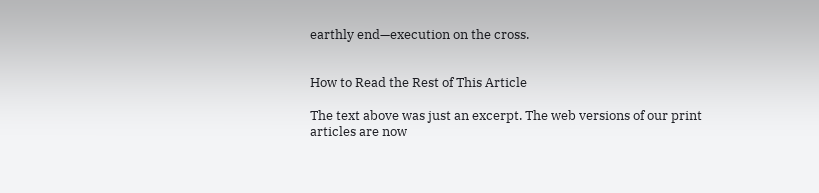earthly end—execution on the cross.


How to Read the Rest of This Article

The text above was just an excerpt. The web versions of our print articles are now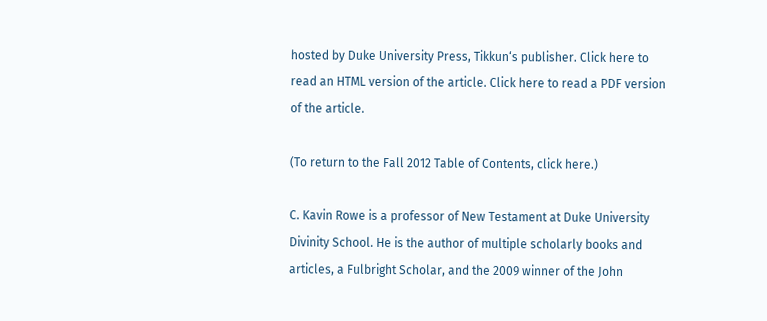hosted by Duke University Press, Tikkun‘s publisher. Click here to read an HTML version of the article. Click here to read a PDF version of the article.

(To return to the Fall 2012 Table of Contents, click here.)

C. Kavin Rowe is a professor of New Testament at Duke University Divinity School. He is the author of multiple scholarly books and articles, a Fulbright Scholar, and the 2009 winner of the John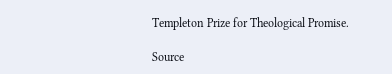Templeton Prize for Theological Promise.

Source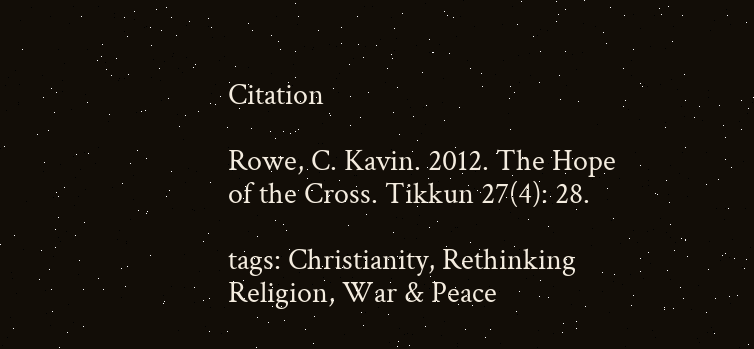Citation

Rowe, C. Kavin. 2012. The Hope of the Cross. Tikkun 27(4): 28.

tags: Christianity, Rethinking Religion, War & Peace